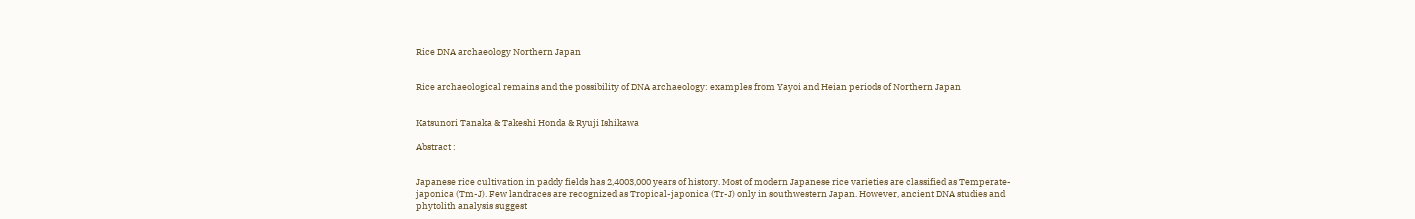Rice DNA archaeology Northern Japan


Rice archaeological remains and the possibility of DNA archaeology: examples from Yayoi and Heian periods of Northern Japan


Katsunori Tanaka & Takeshi Honda & Ryuji Ishikawa

Abstract :


Japanese rice cultivation in paddy fields has 2,4003,000 years of history. Most of modern Japanese rice varieties are classified as Temperate-japonica (Tm-J). Few landraces are recognized as Tropical-japonica (Tr-J) only in southwestern Japan. However, ancient DNA studies and phytolith analysis suggest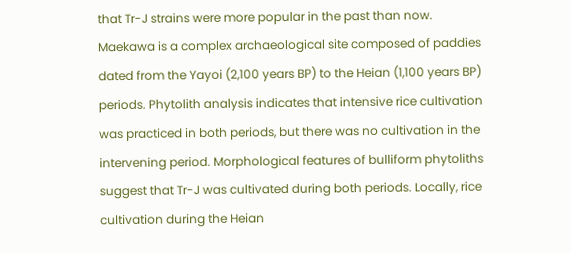that Tr-J strains were more popular in the past than now. Maekawa is a complex archaeological site composed of paddies dated from the Yayoi (2,100 years BP) to the Heian (1,100 years BP) periods. Phytolith analysis indicates that intensive rice cultivation was practiced in both periods, but there was no cultivation in the intervening period. Morphological features of bulliform phytoliths suggest that Tr-J was cultivated during both periods. Locally, rice cultivation during the Heian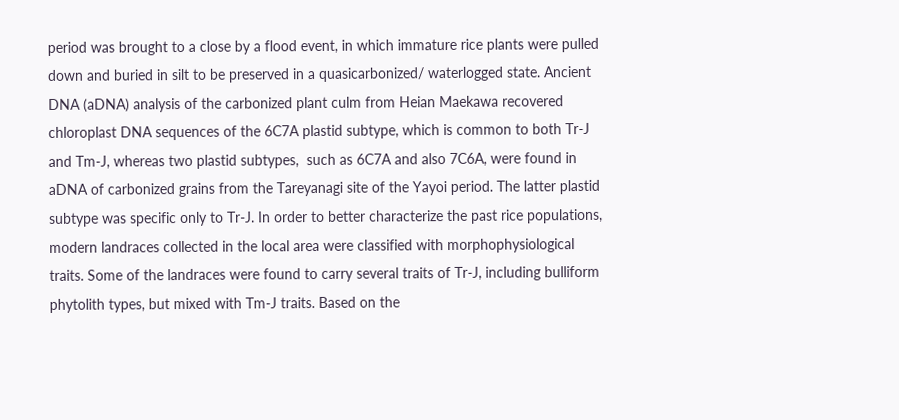period was brought to a close by a flood event, in which immature rice plants were pulled down and buried in silt to be preserved in a quasicarbonized/ waterlogged state. Ancient DNA (aDNA) analysis of the carbonized plant culm from Heian Maekawa recovered chloroplast DNA sequences of the 6C7A plastid subtype, which is common to both Tr-J and Tm-J, whereas two plastid subtypes,  such as 6C7A and also 7C6A, were found in aDNA of carbonized grains from the Tareyanagi site of the Yayoi period. The latter plastid subtype was specific only to Tr-J. In order to better characterize the past rice populations, modern landraces collected in the local area were classified with morphophysiological traits. Some of the landraces were found to carry several traits of Tr-J, including bulliform phytolith types, but mixed with Tm-J traits. Based on the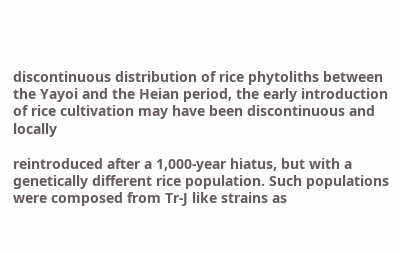discontinuous distribution of rice phytoliths between the Yayoi and the Heian period, the early introduction of rice cultivation may have been discontinuous and locally

reintroduced after a 1,000-year hiatus, but with a genetically different rice population. Such populations were composed from Tr-J like strains as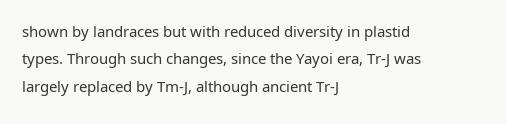shown by landraces but with reduced diversity in plastid types. Through such changes, since the Yayoi era, Tr-J was largely replaced by Tm-J, although ancient Tr-J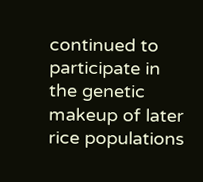continued to participate in the genetic makeup of later rice populations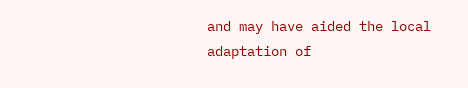and may have aided the local adaptation of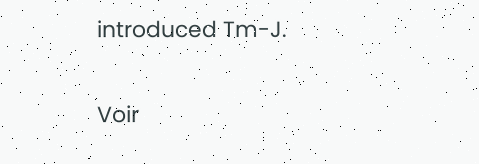introduced Tm-J.


Voir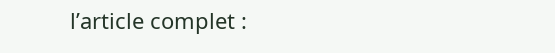l’article complet :